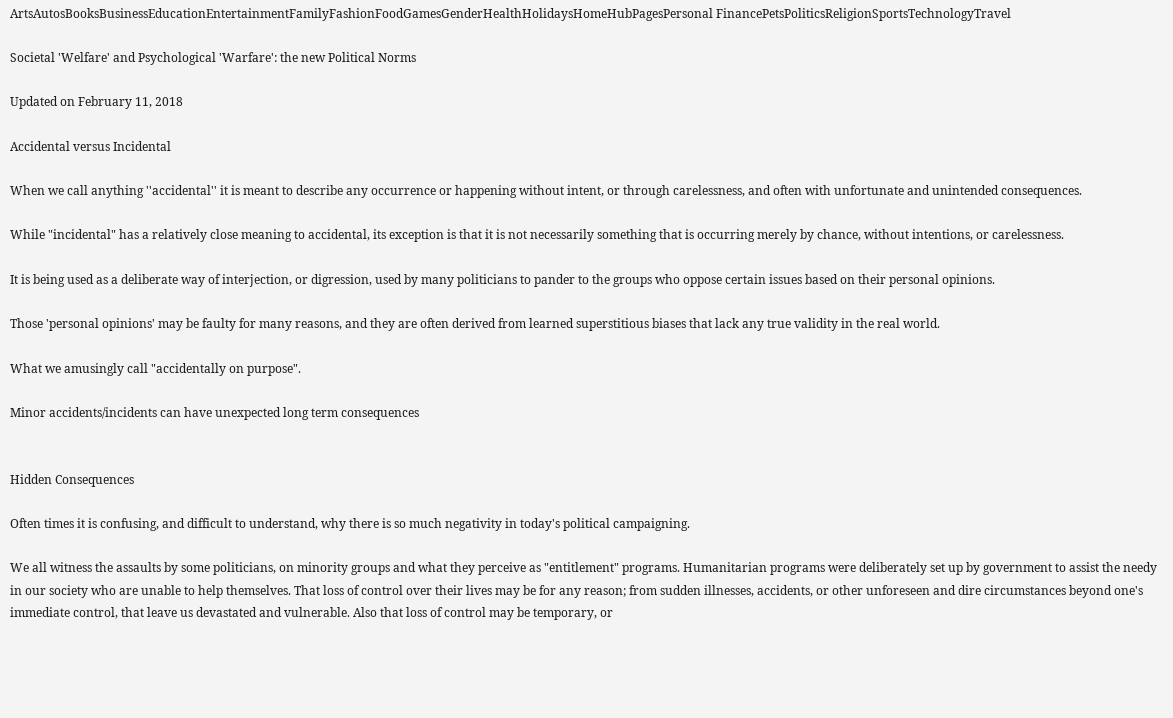ArtsAutosBooksBusinessEducationEntertainmentFamilyFashionFoodGamesGenderHealthHolidaysHomeHubPagesPersonal FinancePetsPoliticsReligionSportsTechnologyTravel

Societal 'Welfare' and Psychological 'Warfare': the new Political Norms

Updated on February 11, 2018

Accidental versus Incidental

When we call anything ''accidental'' it is meant to describe any occurrence or happening without intent, or through carelessness, and often with unfortunate and unintended consequences.

While "incidental" has a relatively close meaning to accidental, its exception is that it is not necessarily something that is occurring merely by chance, without intentions, or carelessness.

It is being used as a deliberate way of interjection, or digression, used by many politicians to pander to the groups who oppose certain issues based on their personal opinions.

Those 'personal opinions' may be faulty for many reasons, and they are often derived from learned superstitious biases that lack any true validity in the real world.

What we amusingly call "accidentally on purpose".

Minor accidents/incidents can have unexpected long term consequences


Hidden Consequences

Often times it is confusing, and difficult to understand, why there is so much negativity in today's political campaigning.

We all witness the assaults by some politicians, on minority groups and what they perceive as "entitlement" programs. Humanitarian programs were deliberately set up by government to assist the needy in our society who are unable to help themselves. That loss of control over their lives may be for any reason; from sudden illnesses, accidents, or other unforeseen and dire circumstances beyond one's immediate control, that leave us devastated and vulnerable. Also that loss of control may be temporary, or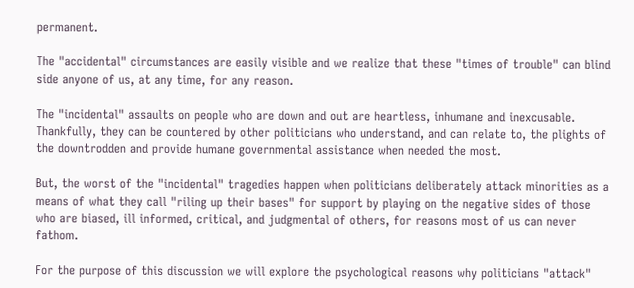permanent.

The "accidental" circumstances are easily visible and we realize that these "times of trouble" can blind side anyone of us, at any time, for any reason.

The "incidental" assaults on people who are down and out are heartless, inhumane and inexcusable. Thankfully, they can be countered by other politicians who understand, and can relate to, the plights of the downtrodden and provide humane governmental assistance when needed the most.

But, the worst of the "incidental" tragedies happen when politicians deliberately attack minorities as a means of what they call "riling up their bases" for support by playing on the negative sides of those who are biased, ill informed, critical, and judgmental of others, for reasons most of us can never fathom.

For the purpose of this discussion we will explore the psychological reasons why politicians "attack"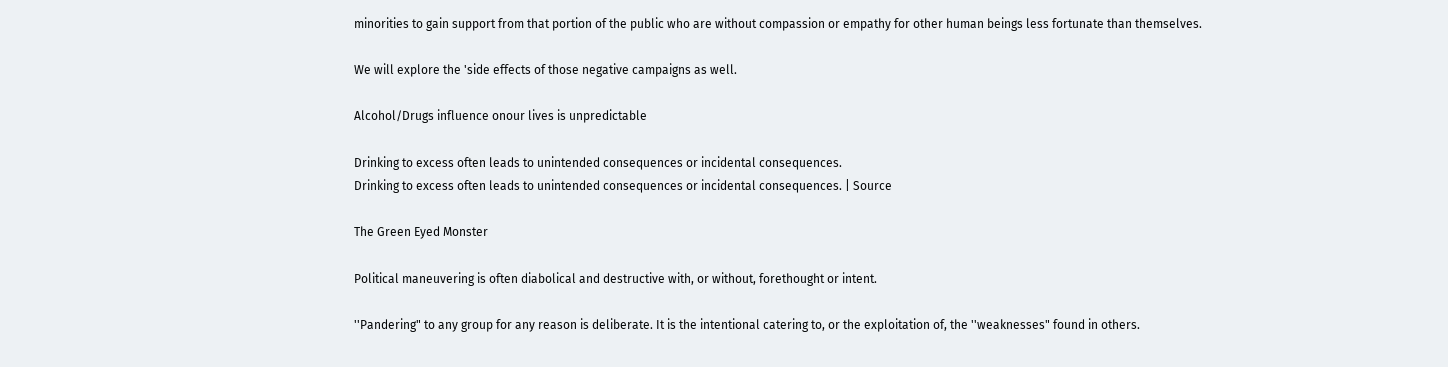minorities to gain support from that portion of the public who are without compassion or empathy for other human beings less fortunate than themselves.

We will explore the 'side effects of those negative campaigns as well.

Alcohol/Drugs influence onour lives is unpredictable

Drinking to excess often leads to unintended consequences or incidental consequences.
Drinking to excess often leads to unintended consequences or incidental consequences. | Source

The Green Eyed Monster

Political maneuvering is often diabolical and destructive with, or without, forethought or intent.

''Pandering" to any group for any reason is deliberate. It is the intentional catering to, or the exploitation of, the ''weaknesses" found in others.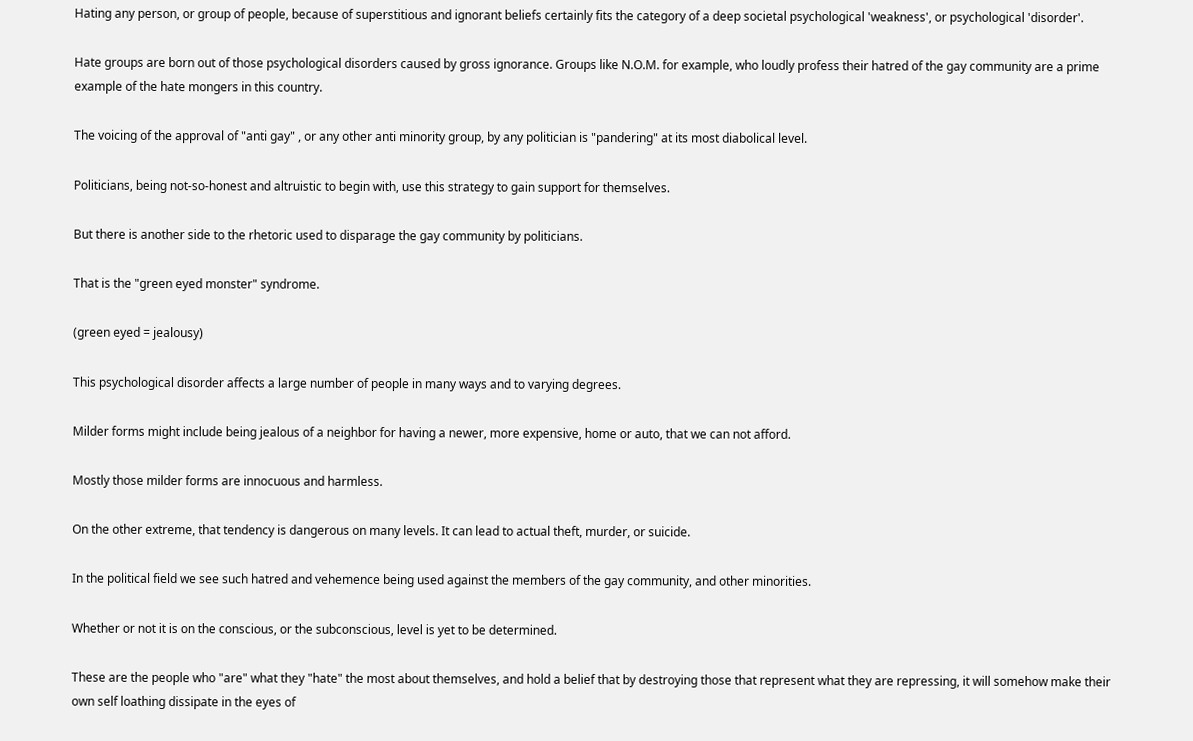Hating any person, or group of people, because of superstitious and ignorant beliefs certainly fits the category of a deep societal psychological 'weakness', or psychological 'disorder'.

Hate groups are born out of those psychological disorders caused by gross ignorance. Groups like N.O.M. for example, who loudly profess their hatred of the gay community are a prime example of the hate mongers in this country.

The voicing of the approval of "anti gay" , or any other anti minority group, by any politician is "pandering" at its most diabolical level.

Politicians, being not-so-honest and altruistic to begin with, use this strategy to gain support for themselves.

But there is another side to the rhetoric used to disparage the gay community by politicians.

That is the "green eyed monster" syndrome.

(green eyed = jealousy)

This psychological disorder affects a large number of people in many ways and to varying degrees.

Milder forms might include being jealous of a neighbor for having a newer, more expensive, home or auto, that we can not afford.

Mostly those milder forms are innocuous and harmless.

On the other extreme, that tendency is dangerous on many levels. It can lead to actual theft, murder, or suicide.

In the political field we see such hatred and vehemence being used against the members of the gay community, and other minorities.

Whether or not it is on the conscious, or the subconscious, level is yet to be determined.

These are the people who "are" what they "hate" the most about themselves, and hold a belief that by destroying those that represent what they are repressing, it will somehow make their own self loathing dissipate in the eyes of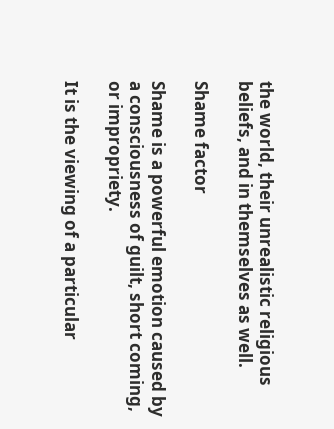the world, their unrealistic religious beliefs, and in themselves as well.

Shame factor

Shame is a powerful emotion caused by a consciousness of guilt, short coming, or impropriety.

It is the viewing of a particular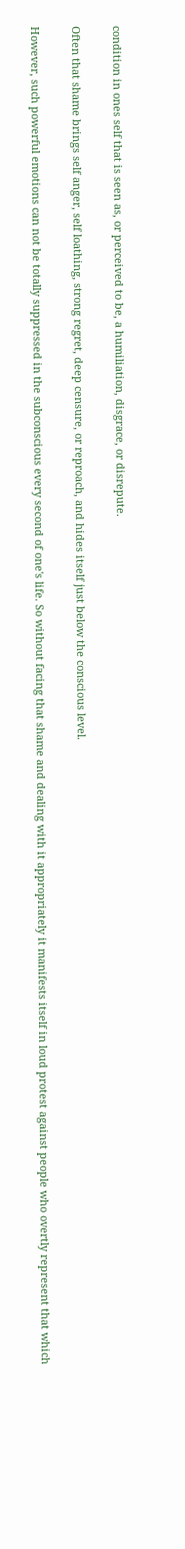condition in ones self that is seen as, or perceived to be, a humiliation, disgrace, or disrepute.

Often that shame brings self anger, self loathing, strong regret, deep censure, or reproach, and hides itself just below the conscious level.

However, such powerful emotions can not be totally suppressed in the subconscious every second of one's life. So without facing that shame and dealing with it appropriately it manifests itself in loud protest against people who overtly represent that which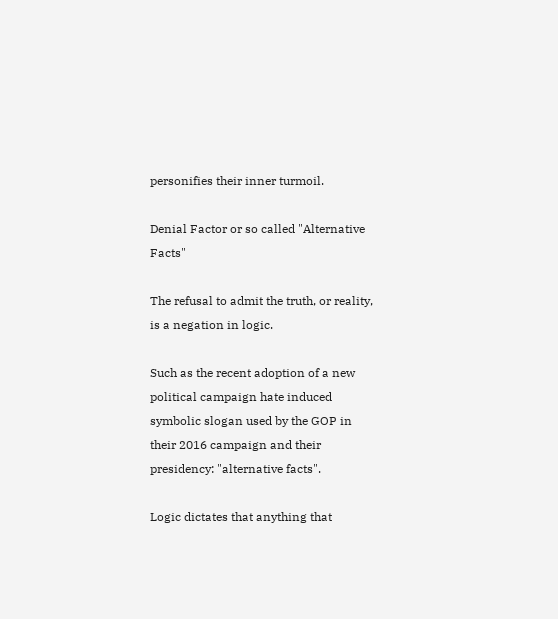personifies their inner turmoil.

Denial Factor or so called "Alternative Facts"

The refusal to admit the truth, or reality, is a negation in logic.

Such as the recent adoption of a new political campaign hate induced symbolic slogan used by the GOP in their 2016 campaign and their presidency: "alternative facts".

Logic dictates that anything that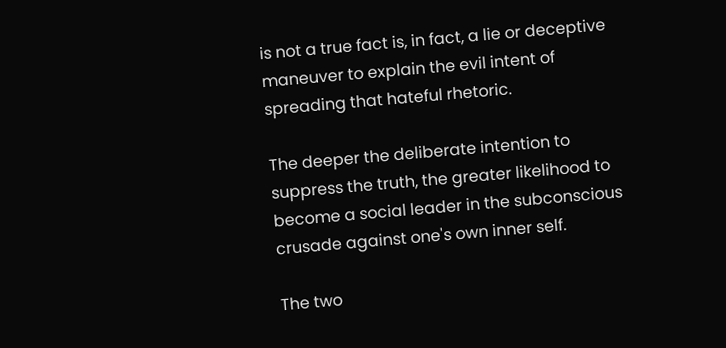is not a true fact is, in fact, a lie or deceptive maneuver to explain the evil intent of spreading that hateful rhetoric.

The deeper the deliberate intention to suppress the truth, the greater likelihood to become a social leader in the subconscious crusade against one's own inner self.

The two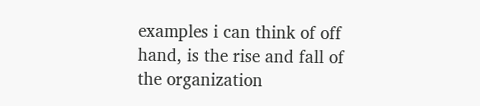examples i can think of off hand, is the rise and fall of the organization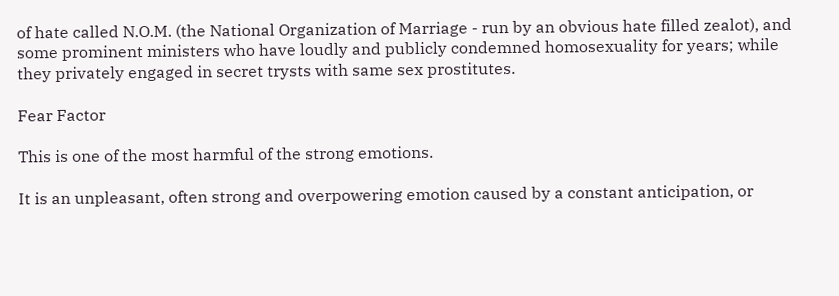of hate called N.O.M. (the National Organization of Marriage - run by an obvious hate filled zealot), and some prominent ministers who have loudly and publicly condemned homosexuality for years; while they privately engaged in secret trysts with same sex prostitutes.

Fear Factor

This is one of the most harmful of the strong emotions.

It is an unpleasant, often strong and overpowering emotion caused by a constant anticipation, or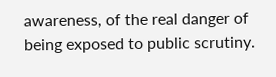awareness, of the real danger of being exposed to public scrutiny.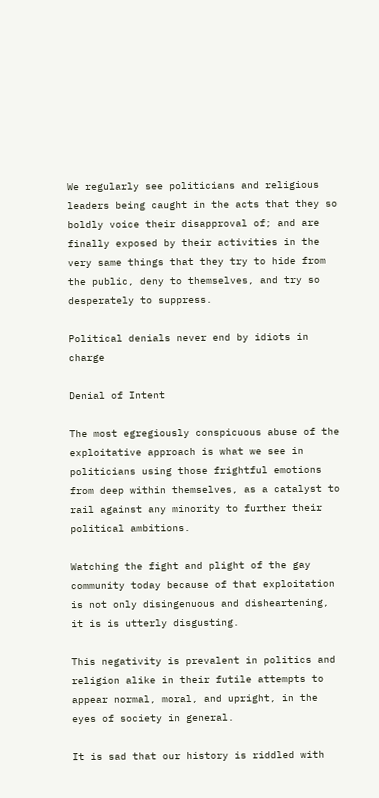We regularly see politicians and religious leaders being caught in the acts that they so boldly voice their disapproval of; and are finally exposed by their activities in the very same things that they try to hide from the public, deny to themselves, and try so desperately to suppress.

Political denials never end by idiots in charge

Denial of Intent

The most egregiously conspicuous abuse of the exploitative approach is what we see in politicians using those frightful emotions from deep within themselves, as a catalyst to rail against any minority to further their political ambitions.

Watching the fight and plight of the gay community today because of that exploitation is not only disingenuous and disheartening, it is is utterly disgusting.

This negativity is prevalent in politics and religion alike in their futile attempts to appear normal, moral, and upright, in the eyes of society in general.

It is sad that our history is riddled with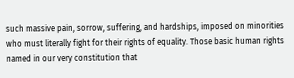such massive pain, sorrow, suffering, and hardships, imposed on minorities who must literally fight for their rights of equality. Those basic human rights named in our very constitution that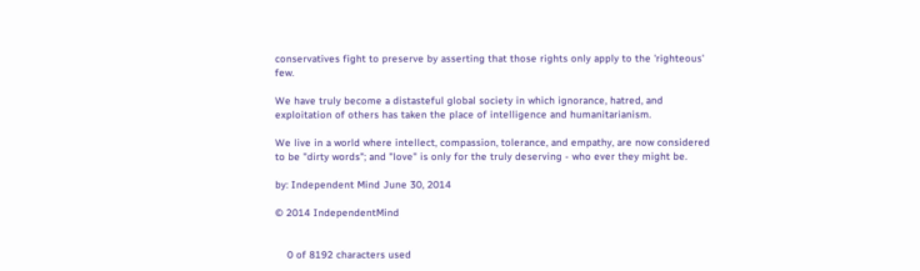conservatives fight to preserve by asserting that those rights only apply to the 'righteous' few.

We have truly become a distasteful global society in which ignorance, hatred, and exploitation of others has taken the place of intelligence and humanitarianism.

We live in a world where intellect, compassion, tolerance, and empathy, are now considered to be "dirty words"; and "love" is only for the truly deserving - who ever they might be.

by: Independent Mind June 30, 2014

© 2014 IndependentMind


    0 of 8192 characters used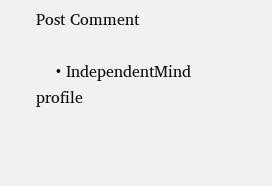Post Comment

    • IndependentMind profile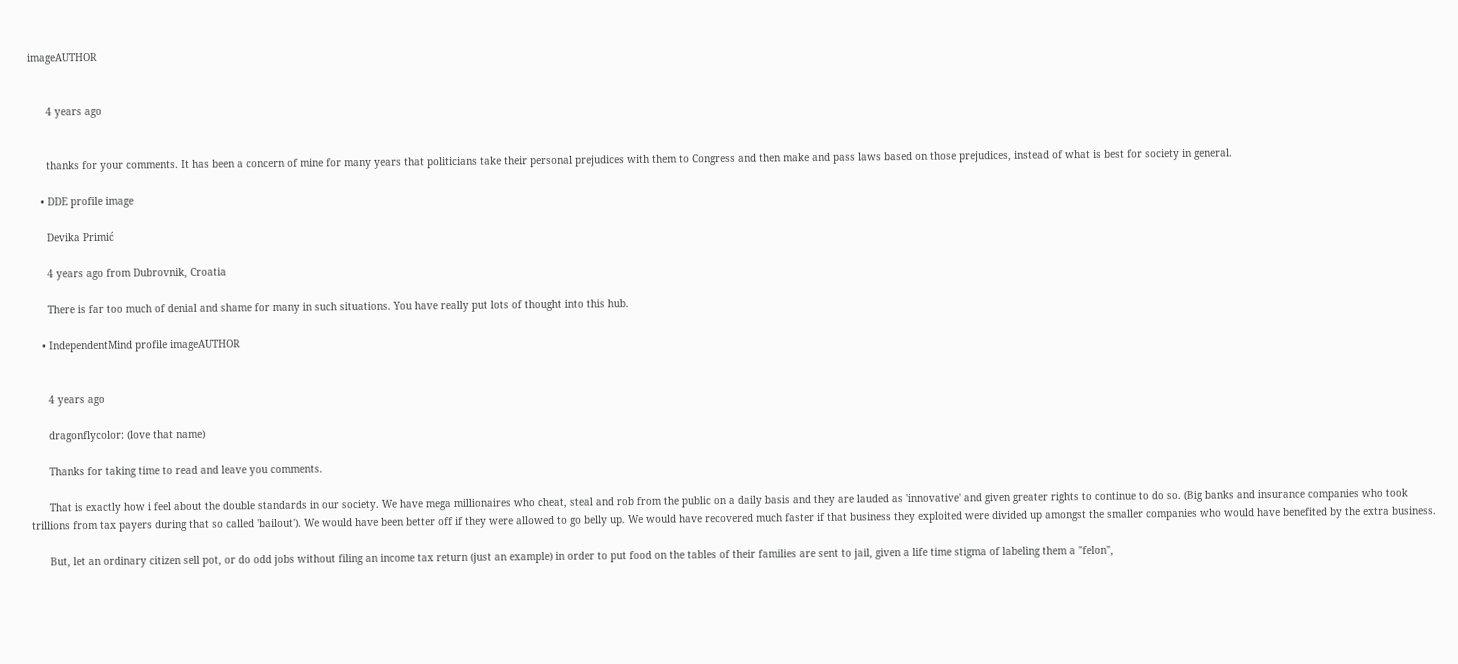imageAUTHOR


      4 years ago


      thanks for your comments. It has been a concern of mine for many years that politicians take their personal prejudices with them to Congress and then make and pass laws based on those prejudices, instead of what is best for society in general.

    • DDE profile image

      Devika Primić

      4 years ago from Dubrovnik, Croatia

      There is far too much of denial and shame for many in such situations. You have really put lots of thought into this hub.

    • IndependentMind profile imageAUTHOR


      4 years ago

      dragonflycolor: (love that name)

      Thanks for taking time to read and leave you comments.

      That is exactly how i feel about the double standards in our society. We have mega millionaires who cheat, steal and rob from the public on a daily basis and they are lauded as 'innovative' and given greater rights to continue to do so. (Big banks and insurance companies who took trillions from tax payers during that so called 'bailout'). We would have been better off if they were allowed to go belly up. We would have recovered much faster if that business they exploited were divided up amongst the smaller companies who would have benefited by the extra business.

      But, let an ordinary citizen sell pot, or do odd jobs without filing an income tax return (just an example) in order to put food on the tables of their families are sent to jail, given a life time stigma of labeling them a "felon",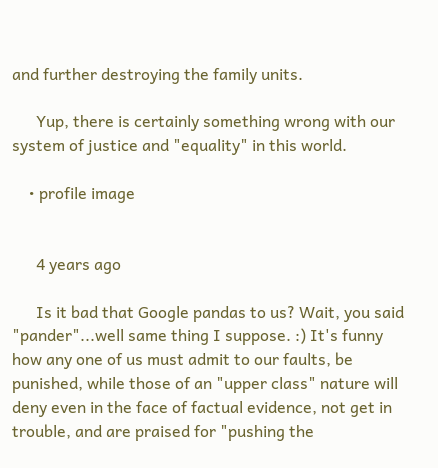and further destroying the family units.

      Yup, there is certainly something wrong with our system of justice and "equality" in this world.

    • profile image


      4 years ago

      Is it bad that Google pandas to us? Wait, you said "pander"...well same thing I suppose. :) It's funny how any one of us must admit to our faults, be punished, while those of an "upper class" nature will deny even in the face of factual evidence, not get in trouble, and are praised for "pushing the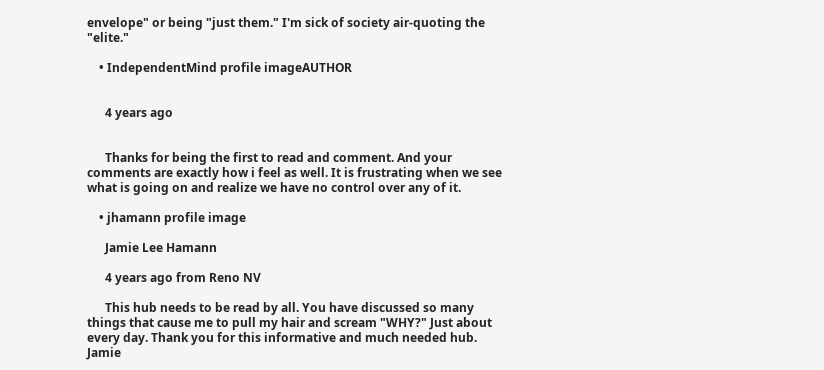envelope" or being "just them." I'm sick of society air-quoting the "elite."

    • IndependentMind profile imageAUTHOR


      4 years ago


      Thanks for being the first to read and comment. And your comments are exactly how i feel as well. It is frustrating when we see what is going on and realize we have no control over any of it.

    • jhamann profile image

      Jamie Lee Hamann

      4 years ago from Reno NV

      This hub needs to be read by all. You have discussed so many things that cause me to pull my hair and scream "WHY?" Just about every day. Thank you for this informative and much needed hub. Jamie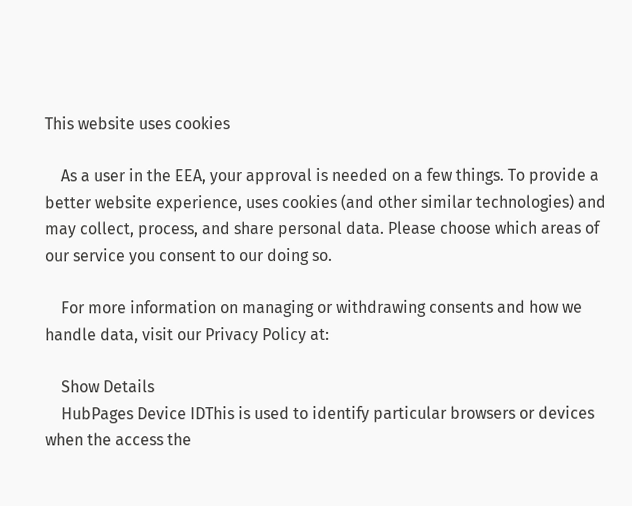This website uses cookies

    As a user in the EEA, your approval is needed on a few things. To provide a better website experience, uses cookies (and other similar technologies) and may collect, process, and share personal data. Please choose which areas of our service you consent to our doing so.

    For more information on managing or withdrawing consents and how we handle data, visit our Privacy Policy at:

    Show Details
    HubPages Device IDThis is used to identify particular browsers or devices when the access the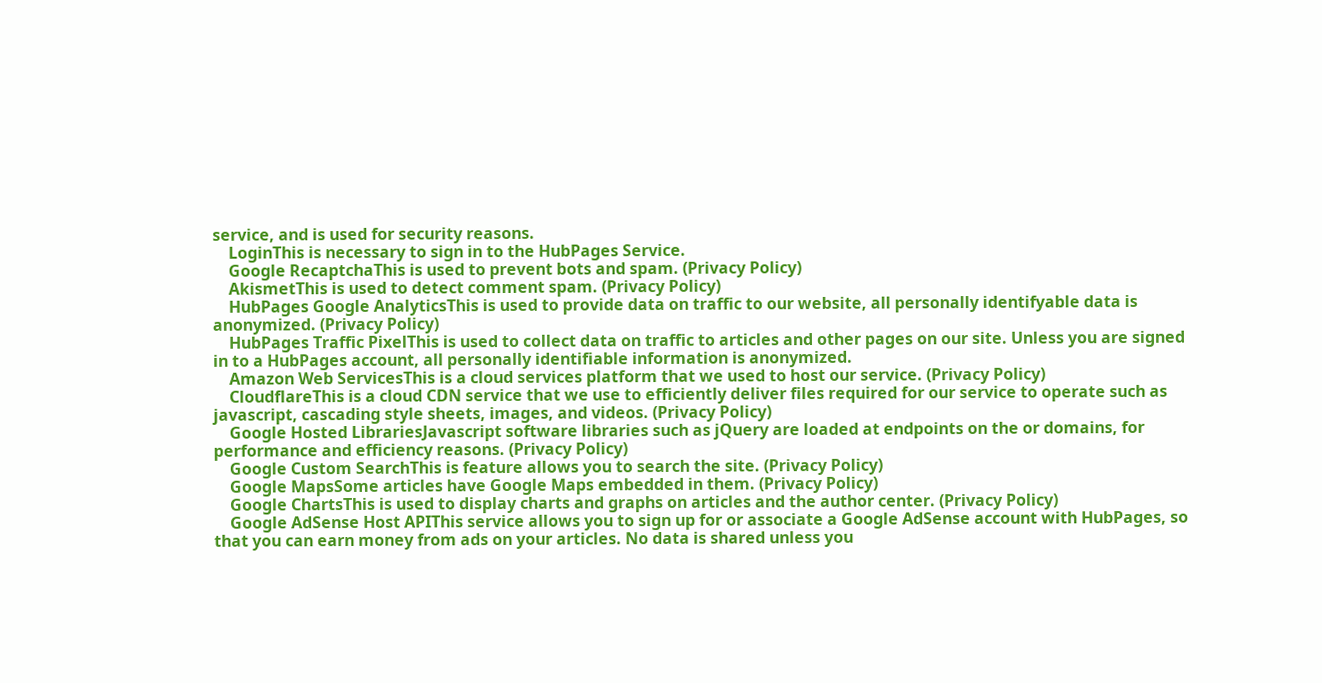service, and is used for security reasons.
    LoginThis is necessary to sign in to the HubPages Service.
    Google RecaptchaThis is used to prevent bots and spam. (Privacy Policy)
    AkismetThis is used to detect comment spam. (Privacy Policy)
    HubPages Google AnalyticsThis is used to provide data on traffic to our website, all personally identifyable data is anonymized. (Privacy Policy)
    HubPages Traffic PixelThis is used to collect data on traffic to articles and other pages on our site. Unless you are signed in to a HubPages account, all personally identifiable information is anonymized.
    Amazon Web ServicesThis is a cloud services platform that we used to host our service. (Privacy Policy)
    CloudflareThis is a cloud CDN service that we use to efficiently deliver files required for our service to operate such as javascript, cascading style sheets, images, and videos. (Privacy Policy)
    Google Hosted LibrariesJavascript software libraries such as jQuery are loaded at endpoints on the or domains, for performance and efficiency reasons. (Privacy Policy)
    Google Custom SearchThis is feature allows you to search the site. (Privacy Policy)
    Google MapsSome articles have Google Maps embedded in them. (Privacy Policy)
    Google ChartsThis is used to display charts and graphs on articles and the author center. (Privacy Policy)
    Google AdSense Host APIThis service allows you to sign up for or associate a Google AdSense account with HubPages, so that you can earn money from ads on your articles. No data is shared unless you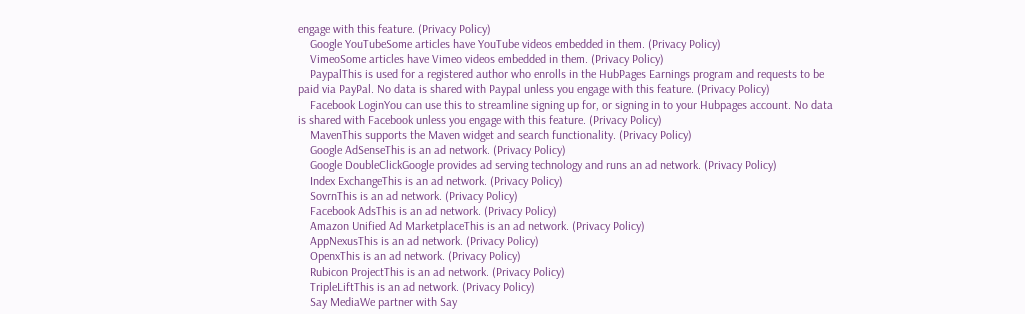engage with this feature. (Privacy Policy)
    Google YouTubeSome articles have YouTube videos embedded in them. (Privacy Policy)
    VimeoSome articles have Vimeo videos embedded in them. (Privacy Policy)
    PaypalThis is used for a registered author who enrolls in the HubPages Earnings program and requests to be paid via PayPal. No data is shared with Paypal unless you engage with this feature. (Privacy Policy)
    Facebook LoginYou can use this to streamline signing up for, or signing in to your Hubpages account. No data is shared with Facebook unless you engage with this feature. (Privacy Policy)
    MavenThis supports the Maven widget and search functionality. (Privacy Policy)
    Google AdSenseThis is an ad network. (Privacy Policy)
    Google DoubleClickGoogle provides ad serving technology and runs an ad network. (Privacy Policy)
    Index ExchangeThis is an ad network. (Privacy Policy)
    SovrnThis is an ad network. (Privacy Policy)
    Facebook AdsThis is an ad network. (Privacy Policy)
    Amazon Unified Ad MarketplaceThis is an ad network. (Privacy Policy)
    AppNexusThis is an ad network. (Privacy Policy)
    OpenxThis is an ad network. (Privacy Policy)
    Rubicon ProjectThis is an ad network. (Privacy Policy)
    TripleLiftThis is an ad network. (Privacy Policy)
    Say MediaWe partner with Say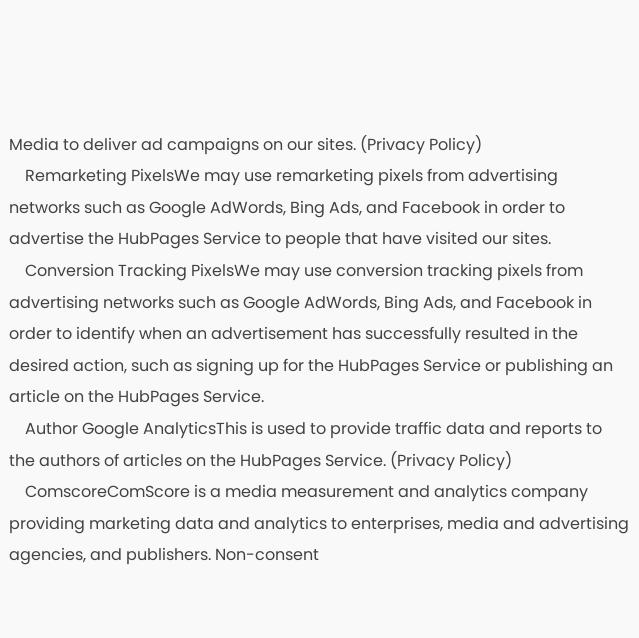Media to deliver ad campaigns on our sites. (Privacy Policy)
    Remarketing PixelsWe may use remarketing pixels from advertising networks such as Google AdWords, Bing Ads, and Facebook in order to advertise the HubPages Service to people that have visited our sites.
    Conversion Tracking PixelsWe may use conversion tracking pixels from advertising networks such as Google AdWords, Bing Ads, and Facebook in order to identify when an advertisement has successfully resulted in the desired action, such as signing up for the HubPages Service or publishing an article on the HubPages Service.
    Author Google AnalyticsThis is used to provide traffic data and reports to the authors of articles on the HubPages Service. (Privacy Policy)
    ComscoreComScore is a media measurement and analytics company providing marketing data and analytics to enterprises, media and advertising agencies, and publishers. Non-consent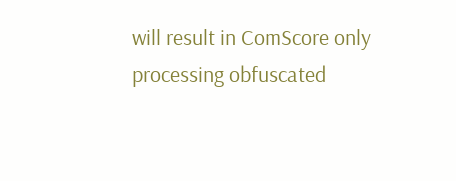will result in ComScore only processing obfuscated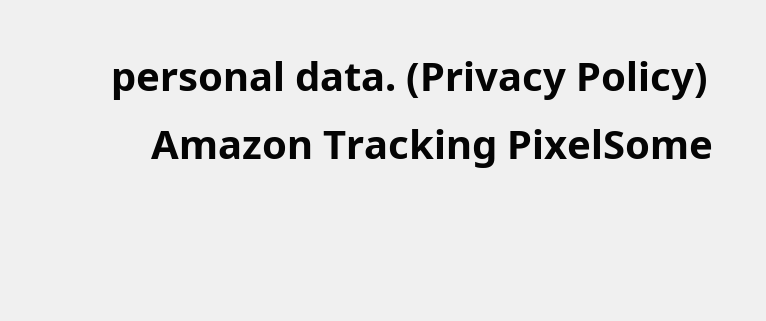personal data. (Privacy Policy)
    Amazon Tracking PixelSome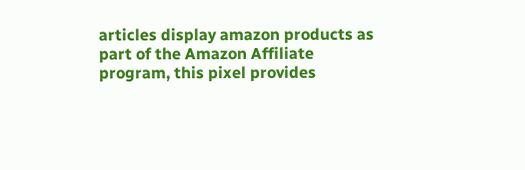articles display amazon products as part of the Amazon Affiliate program, this pixel provides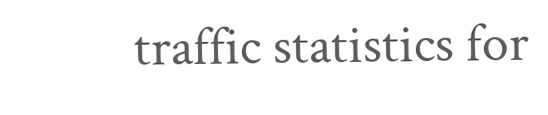traffic statistics for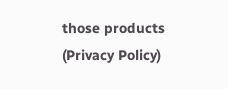those products (Privacy Policy)